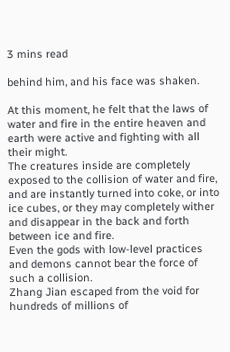3 mins read

behind him, and his face was shaken.

At this moment, he felt that the laws of water and fire in the entire heaven and earth were active and fighting with all their might.
The creatures inside are completely exposed to the collision of water and fire, and are instantly turned into coke, or into ice cubes, or they may completely wither and disappear in the back and forth between ice and fire.
Even the gods with low-level practices and demons cannot bear the force of such a collision.
Zhang Jian escaped from the void for hundreds of millions of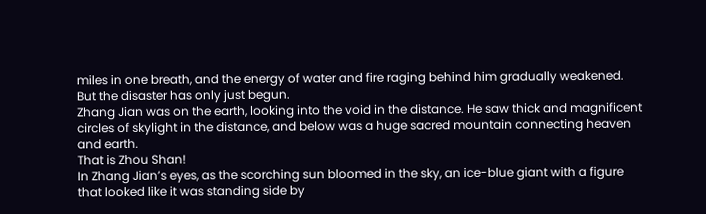miles in one breath, and the energy of water and fire raging behind him gradually weakened.
But the disaster has only just begun.
Zhang Jian was on the earth, looking into the void in the distance. He saw thick and magnificent circles of skylight in the distance, and below was a huge sacred mountain connecting heaven and earth.
That is Zhou Shan!
In Zhang Jian’s eyes, as the scorching sun bloomed in the sky, an ice-blue giant with a figure that looked like it was standing side by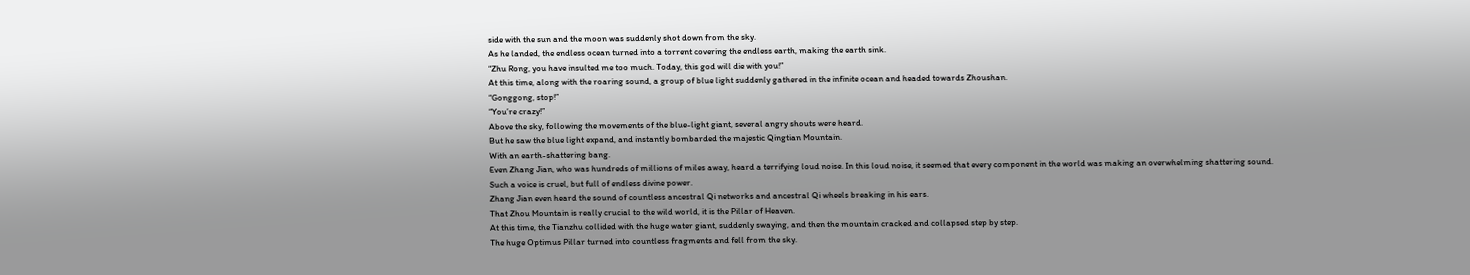side with the sun and the moon was suddenly shot down from the sky.
As he landed, the endless ocean turned into a torrent covering the endless earth, making the earth sink.
“Zhu Rong, you have insulted me too much. Today, this god will die with you!”
At this time, along with the roaring sound, a group of blue light suddenly gathered in the infinite ocean and headed towards Zhoushan.
“Gonggong, stop!”
“You’re crazy!”
Above the sky, following the movements of the blue-light giant, several angry shouts were heard.
But he saw the blue light expand, and instantly bombarded the majestic Qingtian Mountain.
With an earth-shattering bang.
Even Zhang Jian, who was hundreds of millions of miles away, heard a terrifying loud noise. In this loud noise, it seemed that every component in the world was making an overwhelming shattering sound.
Such a voice is cruel, but full of endless divine power.
Zhang Jian even heard the sound of countless ancestral Qi networks and ancestral Qi wheels breaking in his ears.
That Zhou Mountain is really crucial to the wild world, it is the Pillar of Heaven.
At this time, the Tianzhu collided with the huge water giant, suddenly swaying, and then the mountain cracked and collapsed step by step.
The huge Optimus Pillar turned into countless fragments and fell from the sky.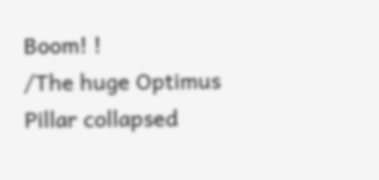Boom! !
/The huge Optimus Pillar collapsed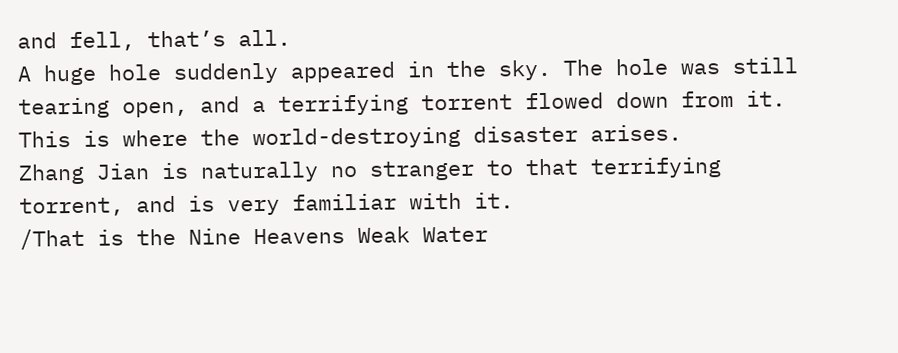and fell, that’s all.
A huge hole suddenly appeared in the sky. The hole was still tearing open, and a terrifying torrent flowed down from it.
This is where the world-destroying disaster arises.
Zhang Jian is naturally no stranger to that terrifying torrent, and is very familiar with it.
/That is the Nine Heavens Weak Water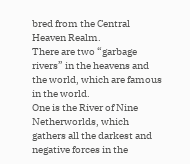bred from the Central Heaven Realm.
There are two “garbage rivers” in the heavens and the world, which are famous in the world.
One is the River of Nine Netherworlds, which gathers all the darkest and negative forces in the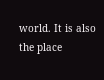world. It is also the place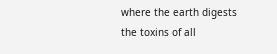where the earth digests the toxins of all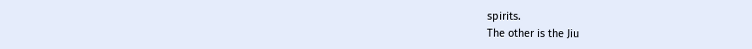spirits.
The other is the Jiu